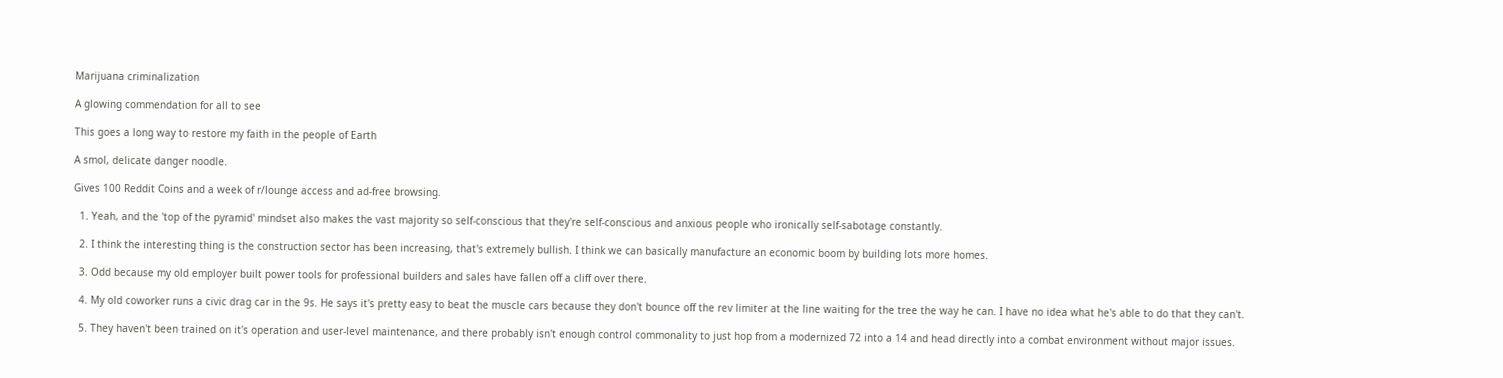Marijuana criminalization

A glowing commendation for all to see

This goes a long way to restore my faith in the people of Earth

A smol, delicate danger noodle.

Gives 100 Reddit Coins and a week of r/lounge access and ad-free browsing.

  1. Yeah, and the 'top of the pyramid' mindset also makes the vast majority so self-conscious that they're self-conscious and anxious people who ironically self-sabotage constantly.

  2. I think the interesting thing is the construction sector has been increasing, that's extremely bullish. I think we can basically manufacture an economic boom by building lots more homes.

  3. Odd because my old employer built power tools for professional builders and sales have fallen off a cliff over there.

  4. My old coworker runs a civic drag car in the 9s. He says it's pretty easy to beat the muscle cars because they don't bounce off the rev limiter at the line waiting for the tree the way he can. I have no idea what he's able to do that they can't.

  5. They haven't been trained on it's operation and user-level maintenance, and there probably isn't enough control commonality to just hop from a modernized 72 into a 14 and head directly into a combat environment without major issues.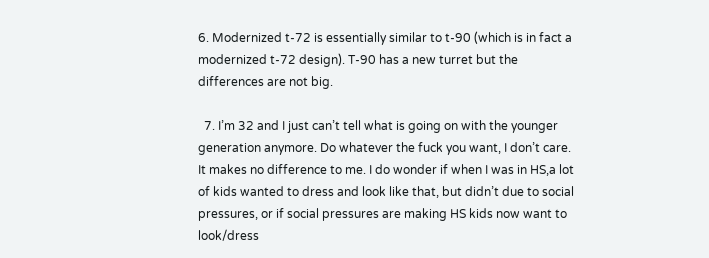6. Modernized t-72 is essentially similar to t-90 (which is in fact a modernized t-72 design). T-90 has a new turret but the differences are not big.

  7. I’m 32 and I just can’t tell what is going on with the younger generation anymore. Do whatever the fuck you want, I don’t care. It makes no difference to me. I do wonder if when I was in HS,a lot of kids wanted to dress and look like that, but didn’t due to social pressures, or if social pressures are making HS kids now want to look/dress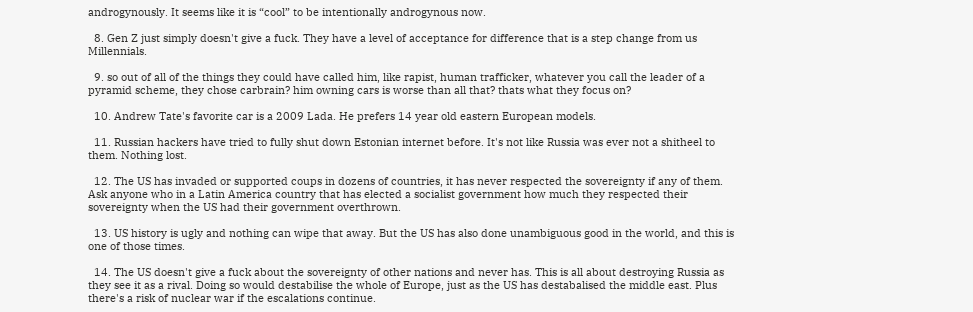androgynously. It seems like it is “cool” to be intentionally androgynous now.

  8. Gen Z just simply doesn't give a fuck. They have a level of acceptance for difference that is a step change from us Millennials.

  9. so out of all of the things they could have called him, like rapist, human trafficker, whatever you call the leader of a pyramid scheme, they chose carbrain? him owning cars is worse than all that? thats what they focus on?

  10. Andrew Tate's favorite car is a 2009 Lada. He prefers 14 year old eastern European models.

  11. Russian hackers have tried to fully shut down Estonian internet before. It's not like Russia was ever not a shitheel to them. Nothing lost.

  12. The US has invaded or supported coups in dozens of countries, it has never respected the sovereignty if any of them. Ask anyone who in a Latin America country that has elected a socialist government how much they respected their sovereignty when the US had their government overthrown.

  13. US history is ugly and nothing can wipe that away. But the US has also done unambiguous good in the world, and this is one of those times.

  14. The US doesn't give a fuck about the sovereignty of other nations and never has. This is all about destroying Russia as they see it as a rival. Doing so would destabilise the whole of Europe, just as the US has destabalised the middle east. Plus there's a risk of nuclear war if the escalations continue.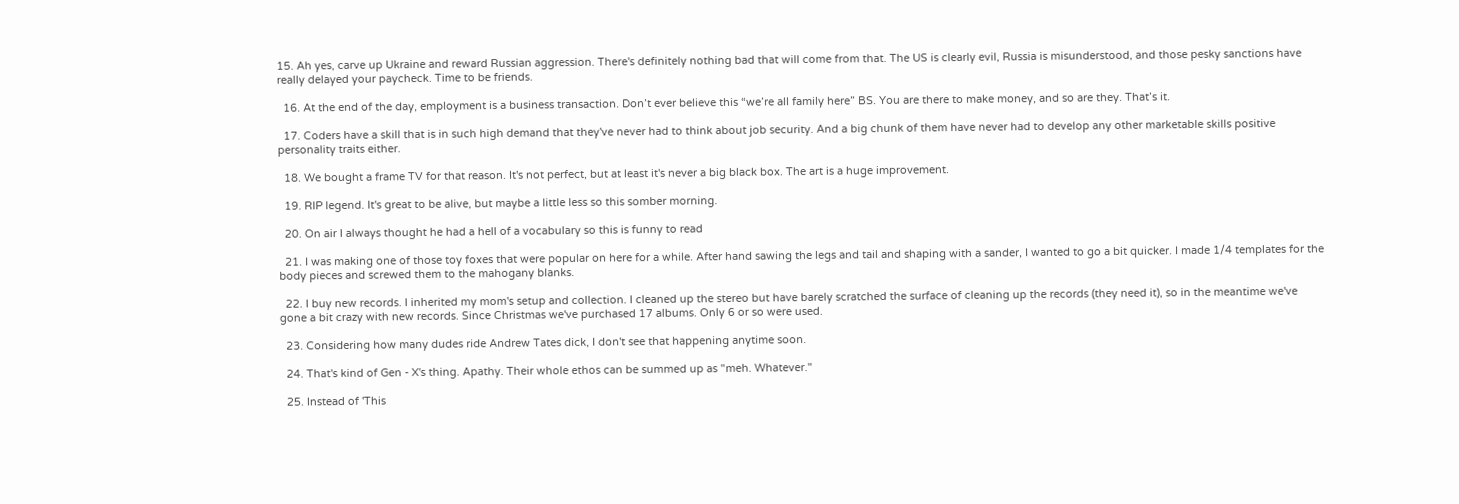15. Ah yes, carve up Ukraine and reward Russian aggression. There's definitely nothing bad that will come from that. The US is clearly evil, Russia is misunderstood, and those pesky sanctions have really delayed your paycheck. Time to be friends.

  16. At the end of the day, employment is a business transaction. Don’t ever believe this “we’re all family here” BS. You are there to make money, and so are they. That’s it.

  17. Coders have a skill that is in such high demand that they've never had to think about job security. And a big chunk of them have never had to develop any other marketable skills positive personality traits either.

  18. We bought a frame TV for that reason. It's not perfect, but at least it's never a big black box. The art is a huge improvement.

  19. RIP legend. It's great to be alive, but maybe a little less so this somber morning.

  20. On air I always thought he had a hell of a vocabulary so this is funny to read

  21. I was making one of those toy foxes that were popular on here for a while. After hand sawing the legs and tail and shaping with a sander, I wanted to go a bit quicker. I made 1/4 templates for the body pieces and screwed them to the mahogany blanks.

  22. I buy new records. I inherited my mom's setup and collection. I cleaned up the stereo but have barely scratched the surface of cleaning up the records (they need it), so in the meantime we've gone a bit crazy with new records. Since Christmas we've purchased 17 albums. Only 6 or so were used.

  23. Considering how many dudes ride Andrew Tates dick, I don't see that happening anytime soon.

  24. That's kind of Gen - X's thing. Apathy. Their whole ethos can be summed up as "meh. Whatever."

  25. Instead of 'This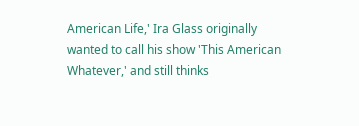American Life,' Ira Glass originally wanted to call his show 'This American Whatever,' and still thinks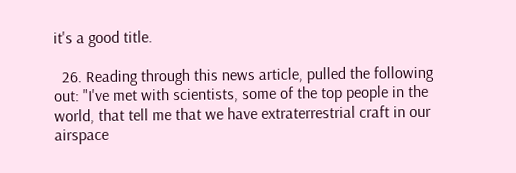it's a good title.

  26. Reading through this news article, pulled the following out: "I've met with scientists, some of the top people in the world, that tell me that we have extraterrestrial craft in our airspace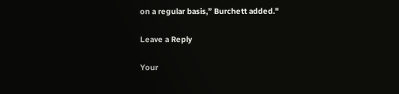on a regular basis,” Burchett added."

Leave a Reply

Your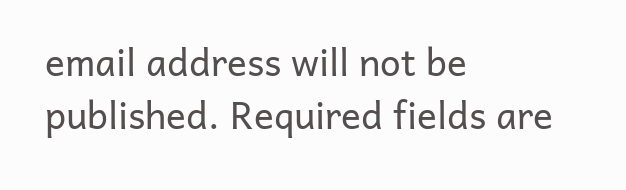email address will not be published. Required fields are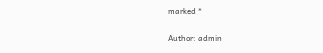marked *

Author: admin